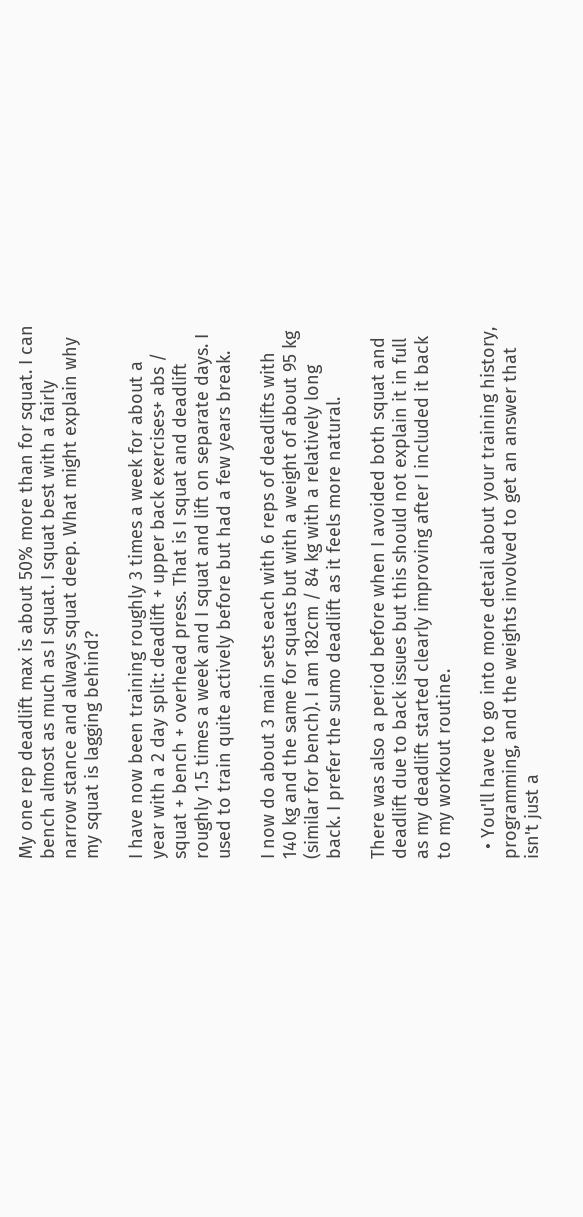My one rep deadlift max is about 50% more than for squat. I can bench almost as much as I squat. I squat best with a fairly narrow stance and always squat deep. What might explain why my squat is lagging behind?

I have now been training roughly 3 times a week for about a year with a 2 day split: deadlift + upper back exercises+ abs / squat + bench + overhead press. That is I squat and deadlift roughly 1.5 times a week and I squat and lift on separate days. I used to train quite actively before but had a few years break.

I now do about 3 main sets each with 6 reps of deadlifts with 140 kg and the same for squats but with a weight of about 95 kg (similar for bench). I am 182cm / 84 kg with a relatively long back. I prefer the sumo deadlift as it feels more natural.

There was also a period before when I avoided both squat and deadlift due to back issues but this should not explain it in full as my deadlift started clearly improving after I included it back to my workout routine.

  • You'll have to go into more detail about your training history, programming, and the weights involved to get an answer that isn't just a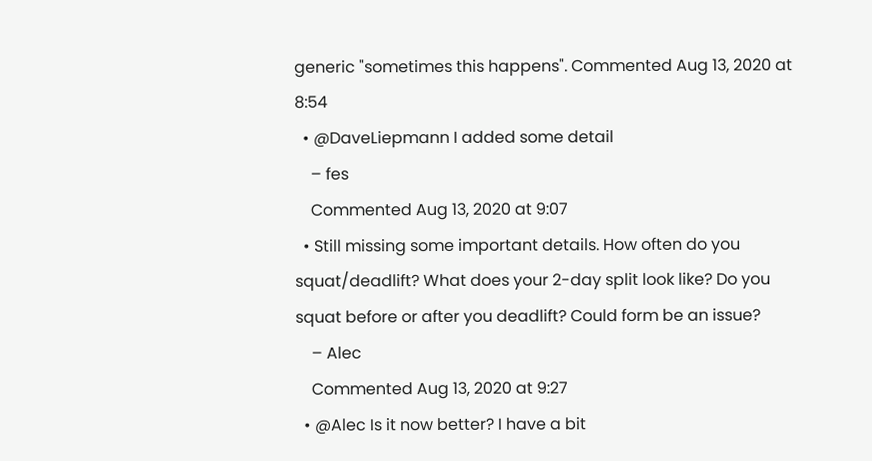generic "sometimes this happens". Commented Aug 13, 2020 at 8:54
  • @DaveLiepmann I added some detail
    – fes
    Commented Aug 13, 2020 at 9:07
  • Still missing some important details. How often do you squat/deadlift? What does your 2-day split look like? Do you squat before or after you deadlift? Could form be an issue?
    – Alec
    Commented Aug 13, 2020 at 9:27
  • @Alec Is it now better? I have a bit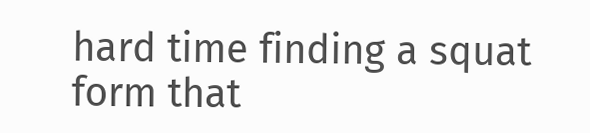hard time finding a squat form that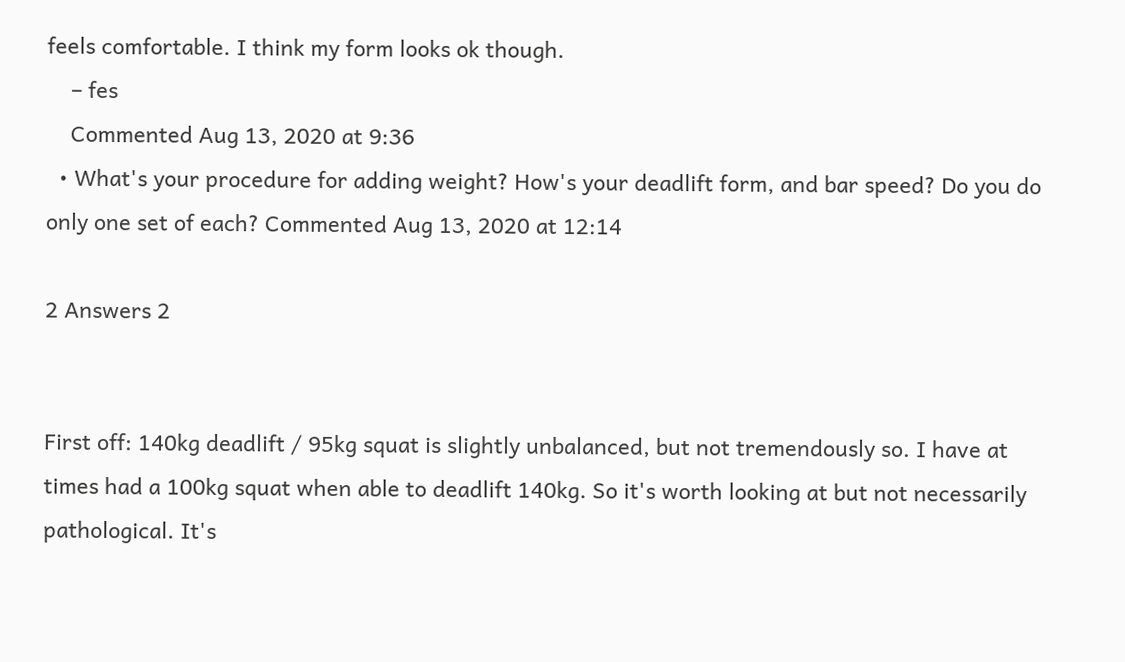feels comfortable. I think my form looks ok though.
    – fes
    Commented Aug 13, 2020 at 9:36
  • What's your procedure for adding weight? How's your deadlift form, and bar speed? Do you do only one set of each? Commented Aug 13, 2020 at 12:14

2 Answers 2


First off: 140kg deadlift / 95kg squat is slightly unbalanced, but not tremendously so. I have at times had a 100kg squat when able to deadlift 140kg. So it's worth looking at but not necessarily pathological. It's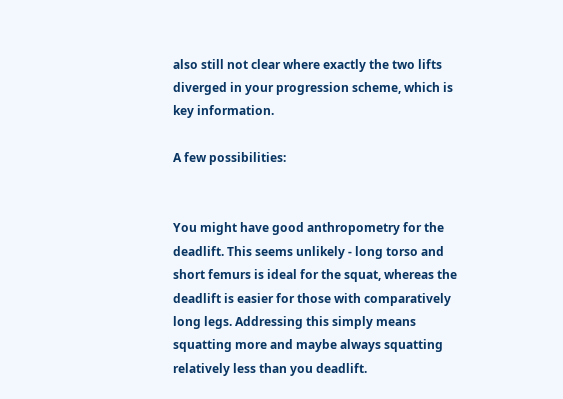also still not clear where exactly the two lifts diverged in your progression scheme, which is key information.

A few possibilities:


You might have good anthropometry for the deadlift. This seems unlikely - long torso and short femurs is ideal for the squat, whereas the deadlift is easier for those with comparatively long legs. Addressing this simply means squatting more and maybe always squatting relatively less than you deadlift.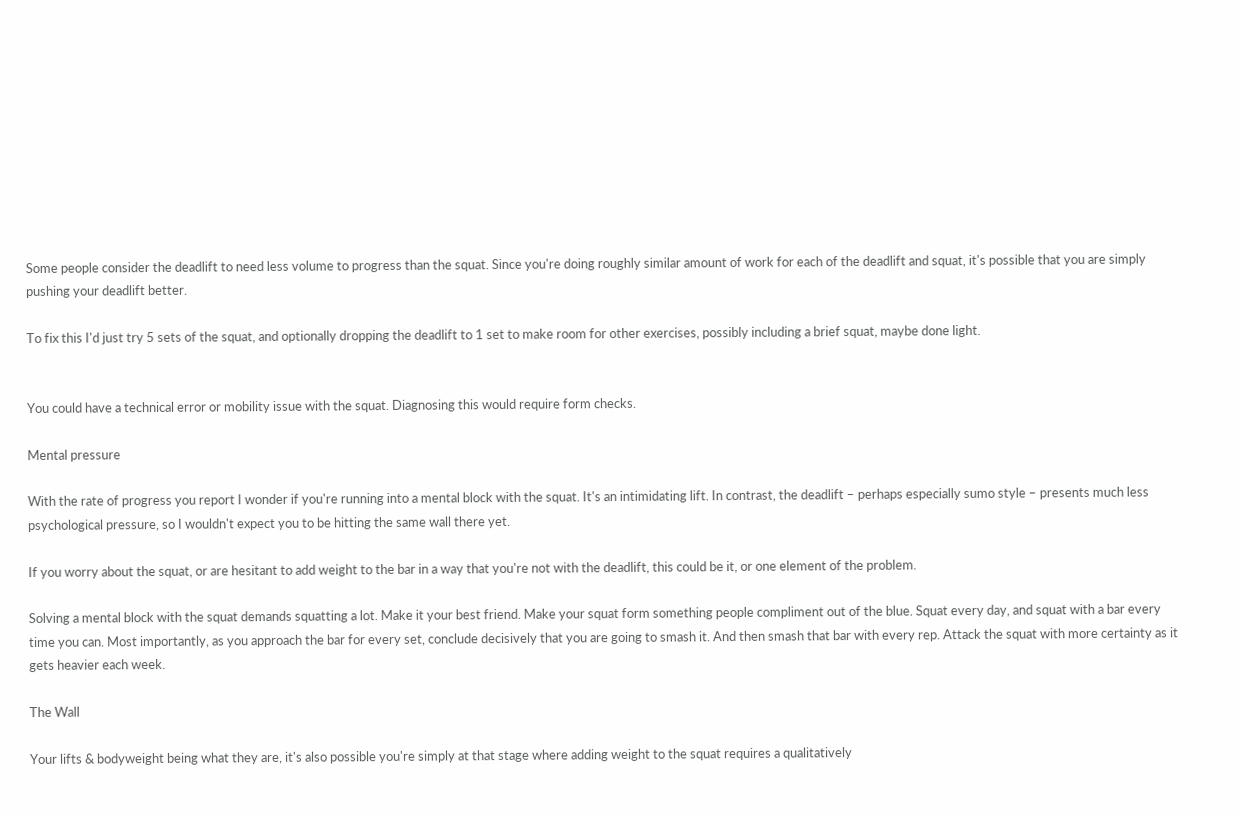Some people consider the deadlift to need less volume to progress than the squat. Since you're doing roughly similar amount of work for each of the deadlift and squat, it's possible that you are simply pushing your deadlift better.

To fix this I'd just try 5 sets of the squat, and optionally dropping the deadlift to 1 set to make room for other exercises, possibly including a brief squat, maybe done light.


You could have a technical error or mobility issue with the squat. Diagnosing this would require form checks.

Mental pressure

With the rate of progress you report I wonder if you're running into a mental block with the squat. It's an intimidating lift. In contrast, the deadlift – perhaps especially sumo style – presents much less psychological pressure, so I wouldn't expect you to be hitting the same wall there yet.

If you worry about the squat, or are hesitant to add weight to the bar in a way that you're not with the deadlift, this could be it, or one element of the problem.

Solving a mental block with the squat demands squatting a lot. Make it your best friend. Make your squat form something people compliment out of the blue. Squat every day, and squat with a bar every time you can. Most importantly, as you approach the bar for every set, conclude decisively that you are going to smash it. And then smash that bar with every rep. Attack the squat with more certainty as it gets heavier each week.

The Wall

Your lifts & bodyweight being what they are, it's also possible you're simply at that stage where adding weight to the squat requires a qualitatively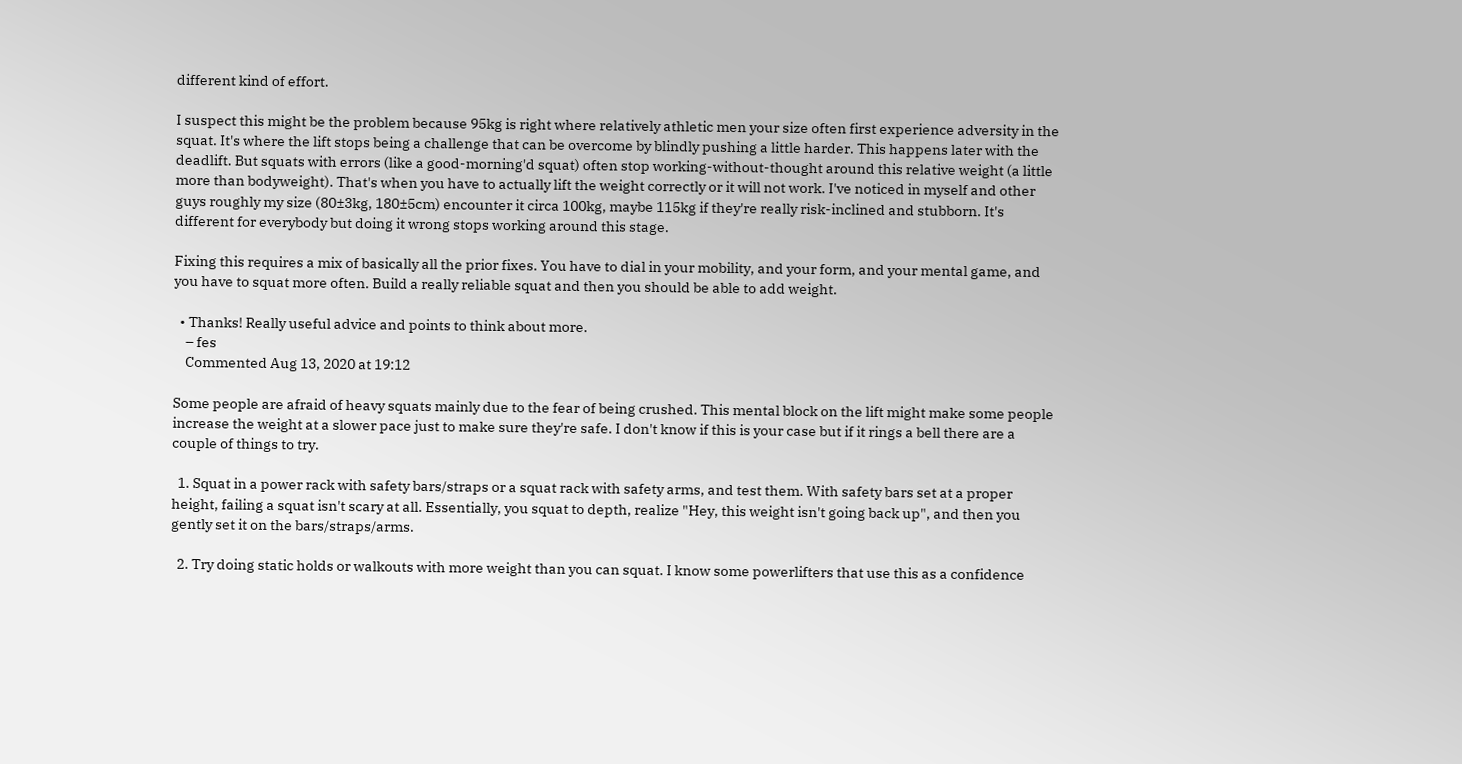different kind of effort.

I suspect this might be the problem because 95kg is right where relatively athletic men your size often first experience adversity in the squat. It's where the lift stops being a challenge that can be overcome by blindly pushing a little harder. This happens later with the deadlift. But squats with errors (like a good-morning'd squat) often stop working-without-thought around this relative weight (a little more than bodyweight). That's when you have to actually lift the weight correctly or it will not work. I've noticed in myself and other guys roughly my size (80±3kg, 180±5cm) encounter it circa 100kg, maybe 115kg if they're really risk-inclined and stubborn. It's different for everybody but doing it wrong stops working around this stage.

Fixing this requires a mix of basically all the prior fixes. You have to dial in your mobility, and your form, and your mental game, and you have to squat more often. Build a really reliable squat and then you should be able to add weight.

  • Thanks! Really useful advice and points to think about more.
    – fes
    Commented Aug 13, 2020 at 19:12

Some people are afraid of heavy squats mainly due to the fear of being crushed. This mental block on the lift might make some people increase the weight at a slower pace just to make sure they're safe. I don't know if this is your case but if it rings a bell there are a couple of things to try.

  1. Squat in a power rack with safety bars/straps or a squat rack with safety arms, and test them. With safety bars set at a proper height, failing a squat isn't scary at all. Essentially, you squat to depth, realize "Hey, this weight isn't going back up", and then you gently set it on the bars/straps/arms.

  2. Try doing static holds or walkouts with more weight than you can squat. I know some powerlifters that use this as a confidence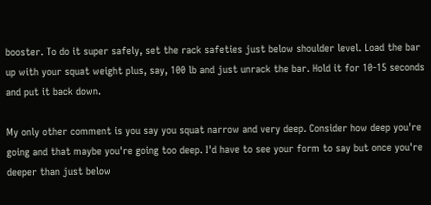booster. To do it super safely, set the rack safeties just below shoulder level. Load the bar up with your squat weight plus, say, 100 lb and just unrack the bar. Hold it for 10-15 seconds and put it back down.

My only other comment is you say you squat narrow and very deep. Consider how deep you're going and that maybe you're going too deep. I'd have to see your form to say but once you're deeper than just below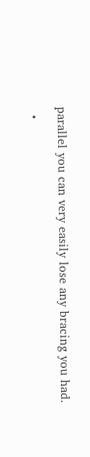parallel you can very easily lose any bracing you had.

  •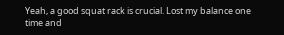Yeah, a good squat rack is crucial. Lost my balance one time and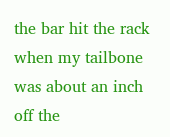the bar hit the rack when my tailbone was about an inch off the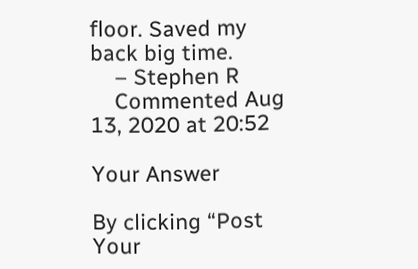floor. Saved my back big time.
    – Stephen R
    Commented Aug 13, 2020 at 20:52

Your Answer

By clicking “Post Your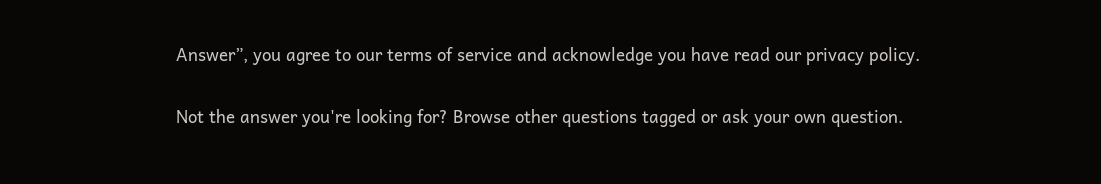Answer”, you agree to our terms of service and acknowledge you have read our privacy policy.

Not the answer you're looking for? Browse other questions tagged or ask your own question.